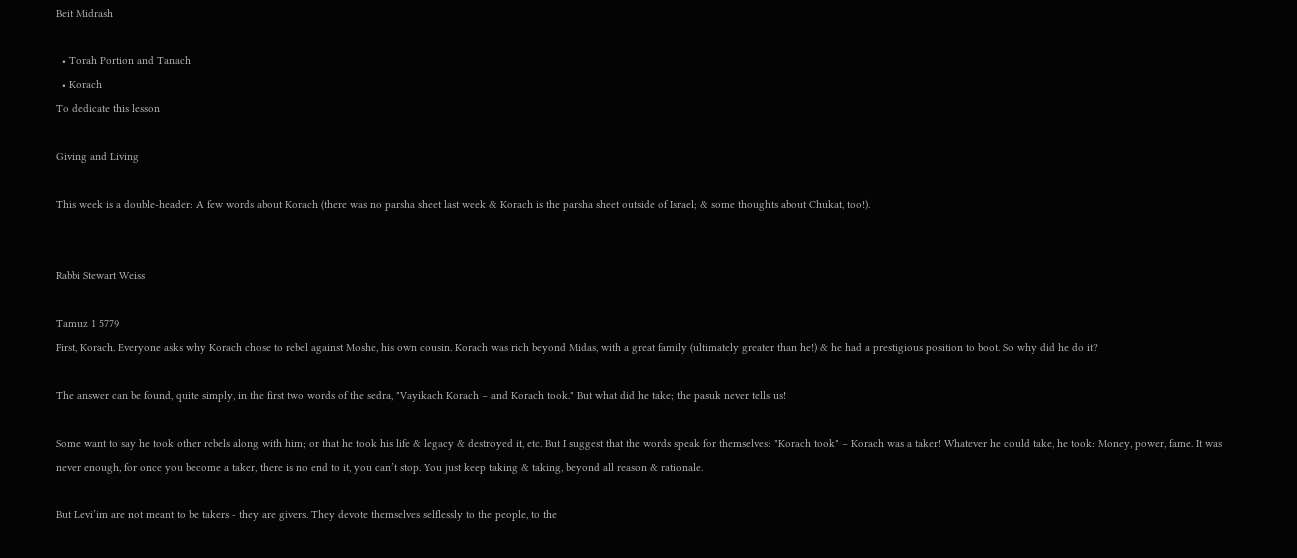Beit Midrash

  • Torah Portion and Tanach
  • Korach
To dedicate this lesson

Giving and Living

This week is a double-header: A few words about Korach (there was no parsha sheet last week & Korach is the parsha sheet outside of Israel; & some thoughts about Chukat, too!).


Rabbi Stewart Weiss

Tamuz 1 5779
First, Korach. Everyone asks why Korach chose to rebel against Moshe, his own cousin. Korach was rich beyond Midas, with a great family (ultimately greater than he!) & he had a prestigious position to boot. So why did he do it?

The answer can be found, quite simply, in the first two words of the sedra, "Vayikach Korach – and Korach took." But what did he take; the pasuk never tells us!

Some want to say he took other rebels along with him; or that he took his life & legacy & destroyed it, etc. But I suggest that the words speak for themselves: "Korach took" – Korach was a taker! Whatever he could take, he took: Money, power, fame. It was never enough, for once you become a taker, there is no end to it, you can’t stop. You just keep taking & taking, beyond all reason & rationale.

But Levi’im are not meant to be takers - they are givers. They devote themselves selflessly to the people, to the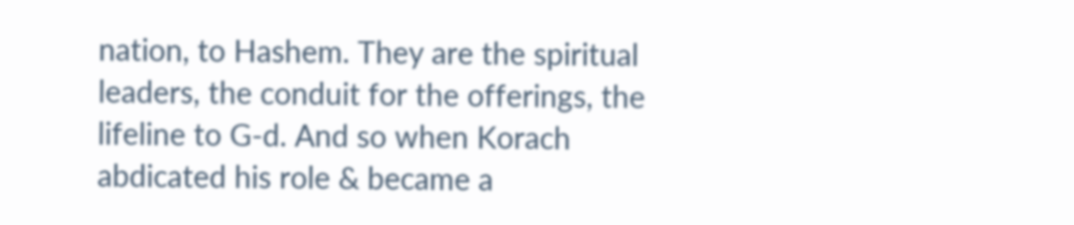nation, to Hashem. They are the spiritual leaders, the conduit for the offerings, the lifeline to G-d. And so when Korach abdicated his role & became a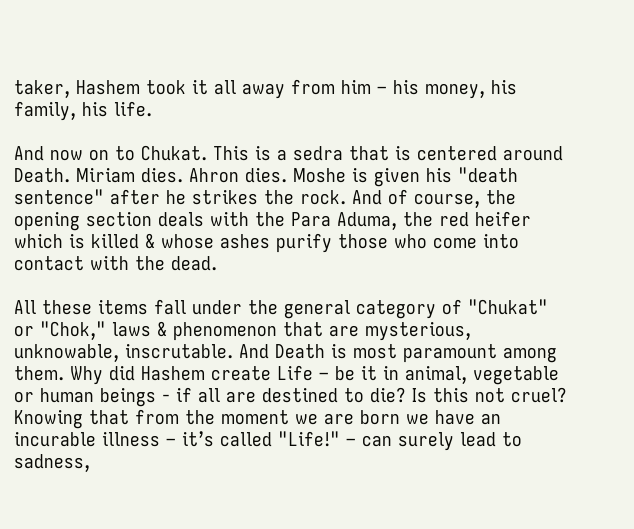taker, Hashem took it all away from him – his money, his family, his life.

And now on to Chukat. This is a sedra that is centered around Death. Miriam dies. Ahron dies. Moshe is given his "death sentence" after he strikes the rock. And of course, the opening section deals with the Para Aduma, the red heifer which is killed & whose ashes purify those who come into contact with the dead.

All these items fall under the general category of "Chukat" or "Chok," laws & phenomenon that are mysterious, unknowable, inscrutable. And Death is most paramount among them. Why did Hashem create Life – be it in animal, vegetable or human beings - if all are destined to die? Is this not cruel? Knowing that from the moment we are born we have an incurable illness – it’s called "Life!" – can surely lead to sadness,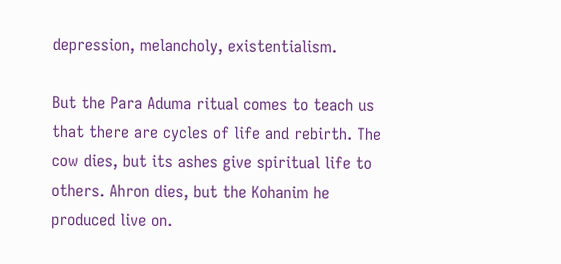depression, melancholy, existentialism.

But the Para Aduma ritual comes to teach us that there are cycles of life and rebirth. The cow dies, but its ashes give spiritual life to others. Ahron dies, but the Kohanim he produced live on.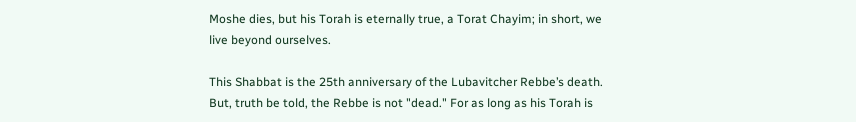Moshe dies, but his Torah is eternally true, a Torat Chayim; in short, we live beyond ourselves.

This Shabbat is the 25th anniversary of the Lubavitcher Rebbe’s death. But, truth be told, the Rebbe is not "dead." For as long as his Torah is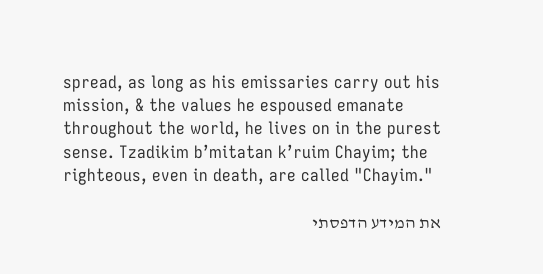spread, as long as his emissaries carry out his mission, & the values he espoused emanate throughout the world, he lives on in the purest sense. Tzadikim b’mitatan k’ruim Chayim; the righteous, even in death, are called "Chayim."

את המידע הדפסתי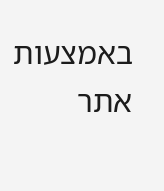באמצעות אתר